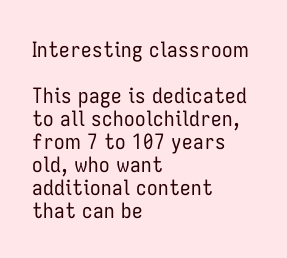Interesting classroom

This page is dedicated to all schoolchildren, from 7 to 107 years old, who want additional content that can be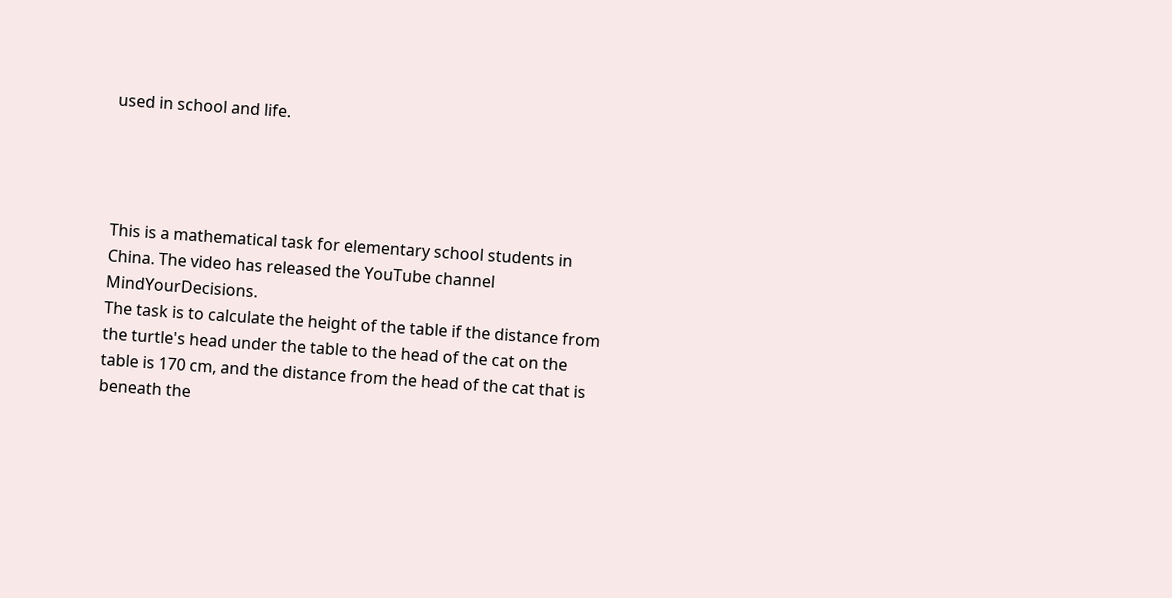used in school and life.




This is a mathematical task for elementary school students in China. The video has released the YouTube channel MindYourDecisions.
The task is to calculate the height of the table if the distance from the turtle's head under the table to the head of the cat on the table is 170 cm, and the distance from the head of the cat that is beneath the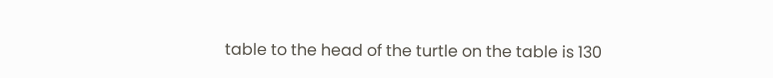table to the head of the turtle on the table is 130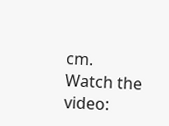cm.
Watch the video: